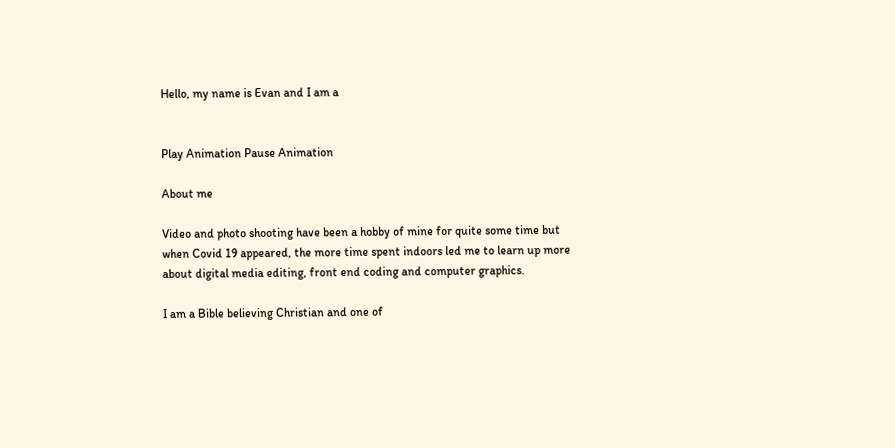Hello, my name is Evan and I am a


Play Animation Pause Animation

About me

Video and photo shooting have been a hobby of mine for quite some time but when Covid 19 appeared, the more time spent indoors led me to learn up more about digital media editing, front end coding and computer graphics.

I am a Bible believing Christian and one of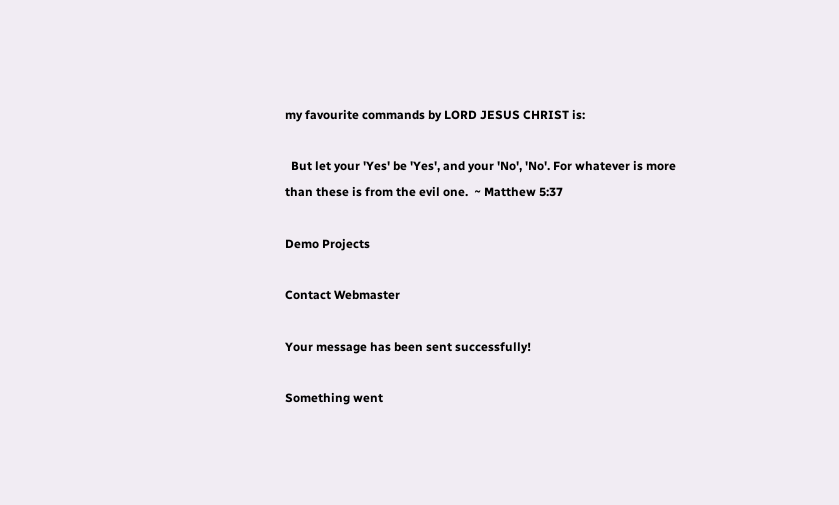my favourite commands by LORD JESUS CHRIST is:

  But let your 'Yes' be 'Yes', and your 'No', 'No'. For whatever is more than these is from the evil one.  ~ Matthew 5:37

Demo Projects

Contact Webmaster

Your message has been sent successfully!

Something went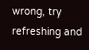wrong, try refreshing and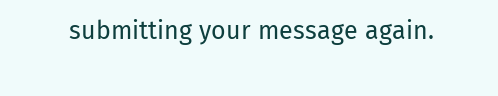submitting your message again.